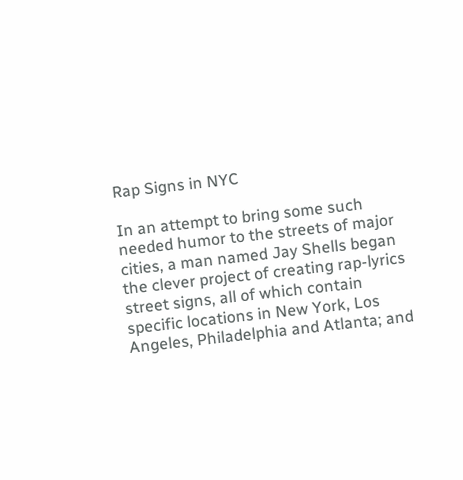Rap Signs in NYC

In an attempt to bring some such needed humor to the streets of major cities, a man named Jay Shells began the clever project of creating rap-lyrics street signs, all of which contain specific locations in New York, Los Angeles, Philadelphia and Atlanta; and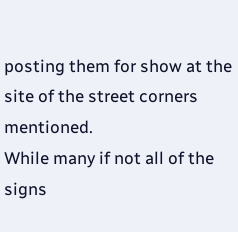posting them for show at the site of the street corners mentioned.
While many if not all of the signs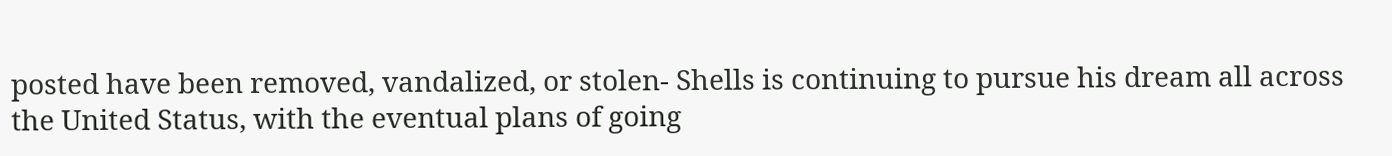posted have been removed, vandalized, or stolen- Shells is continuing to pursue his dream all across the United Status, with the eventual plans of going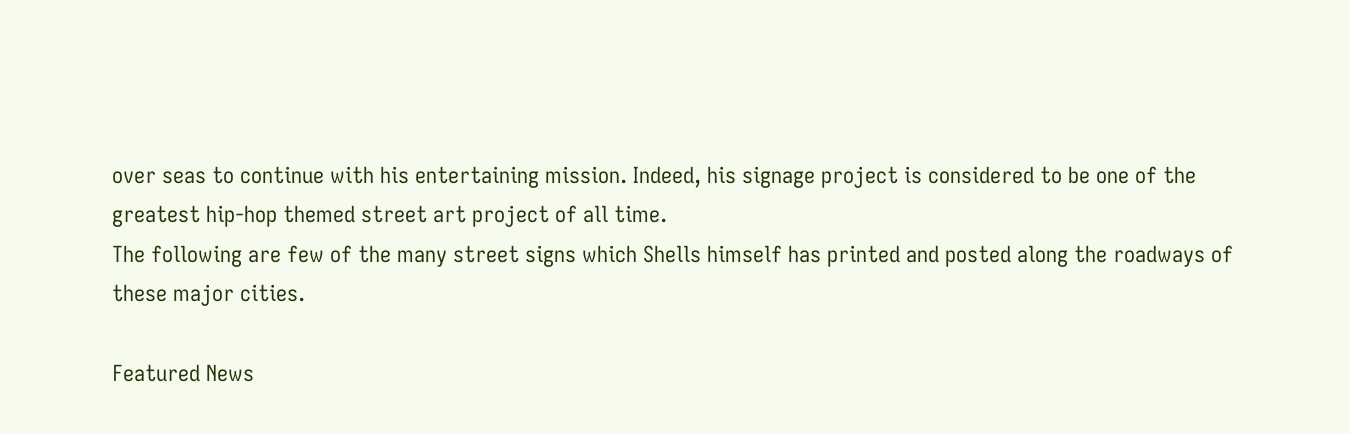over seas to continue with his entertaining mission. Indeed, his signage project is considered to be one of the greatest hip-hop themed street art project of all time.
The following are few of the many street signs which Shells himself has printed and posted along the roadways of these major cities.

Featured News